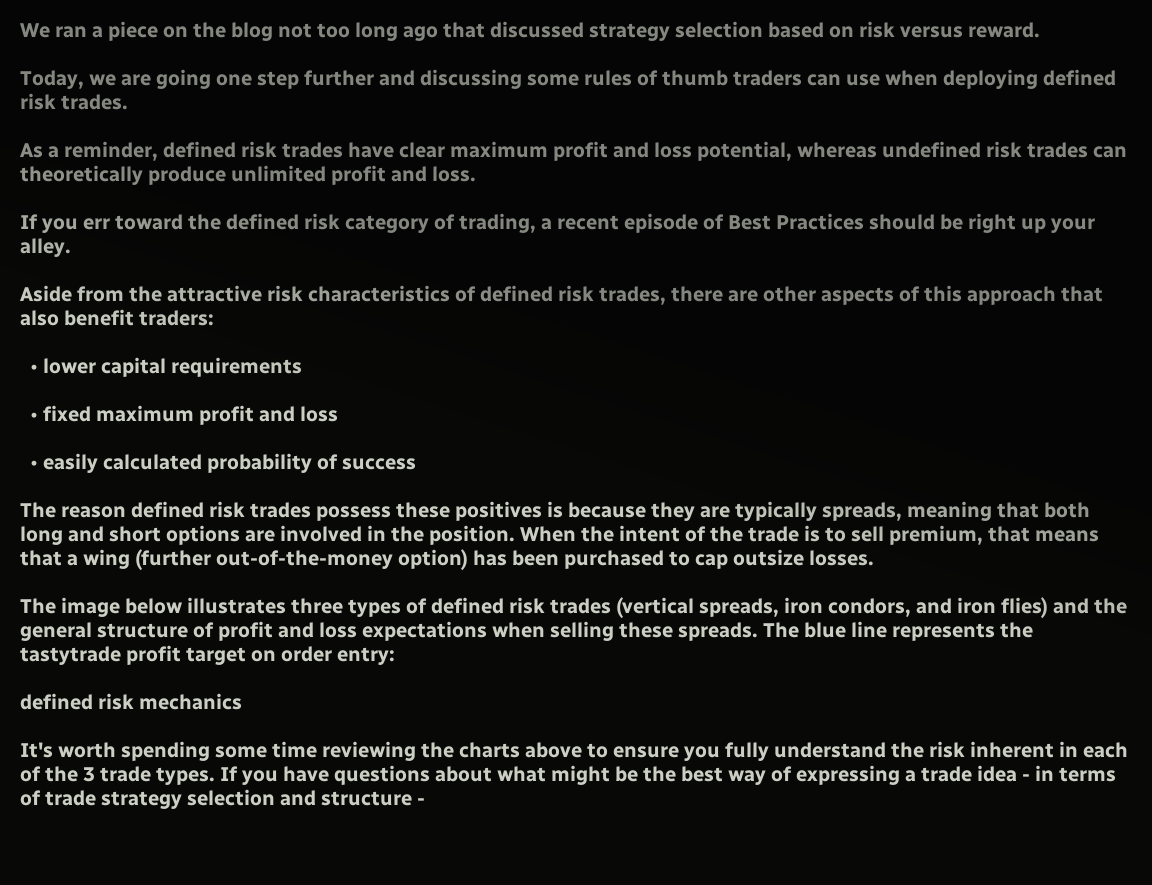We ran a piece on the blog not too long ago that discussed strategy selection based on risk versus reward.

Today, we are going one step further and discussing some rules of thumb traders can use when deploying defined risk trades.

As a reminder, defined risk trades have clear maximum profit and loss potential, whereas undefined risk trades can theoretically produce unlimited profit and loss.

If you err toward the defined risk category of trading, a recent episode of Best Practices should be right up your alley.

Aside from the attractive risk characteristics of defined risk trades, there are other aspects of this approach that also benefit traders:

  • lower capital requirements

  • fixed maximum profit and loss

  • easily calculated probability of success

The reason defined risk trades possess these positives is because they are typically spreads, meaning that both long and short options are involved in the position. When the intent of the trade is to sell premium, that means that a wing (further out-of-the-money option) has been purchased to cap outsize losses.

The image below illustrates three types of defined risk trades (vertical spreads, iron condors, and iron flies) and the general structure of profit and loss expectations when selling these spreads. The blue line represents the tastytrade profit target on order entry:

defined risk mechanics

It's worth spending some time reviewing the charts above to ensure you fully understand the risk inherent in each of the 3 trade types. If you have questions about what might be the best way of expressing a trade idea - in terms of trade strategy selection and structure -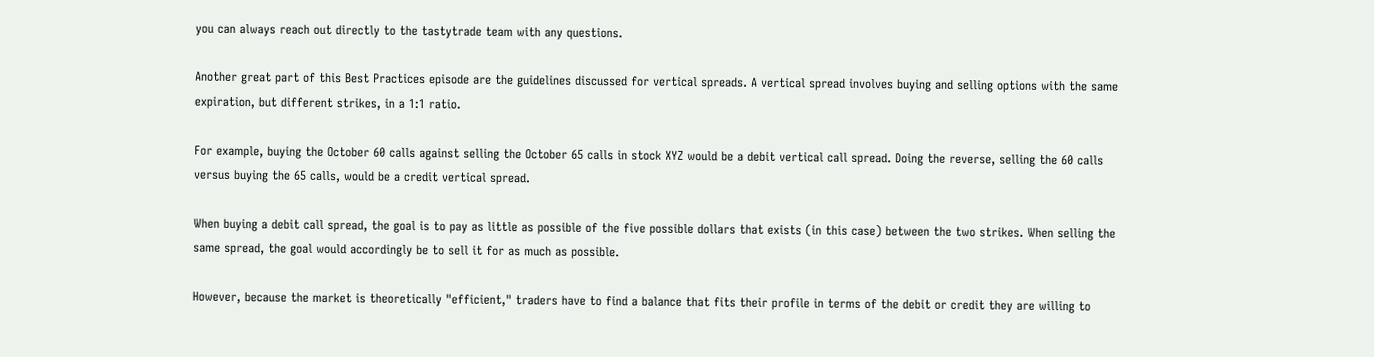you can always reach out directly to the tastytrade team with any questions.

Another great part of this Best Practices episode are the guidelines discussed for vertical spreads. A vertical spread involves buying and selling options with the same expiration, but different strikes, in a 1:1 ratio.

For example, buying the October 60 calls against selling the October 65 calls in stock XYZ would be a debit vertical call spread. Doing the reverse, selling the 60 calls versus buying the 65 calls, would be a credit vertical spread.

When buying a debit call spread, the goal is to pay as little as possible of the five possible dollars that exists (in this case) between the two strikes. When selling the same spread, the goal would accordingly be to sell it for as much as possible.

However, because the market is theoretically "efficient," traders have to find a balance that fits their profile in terms of the debit or credit they are willing to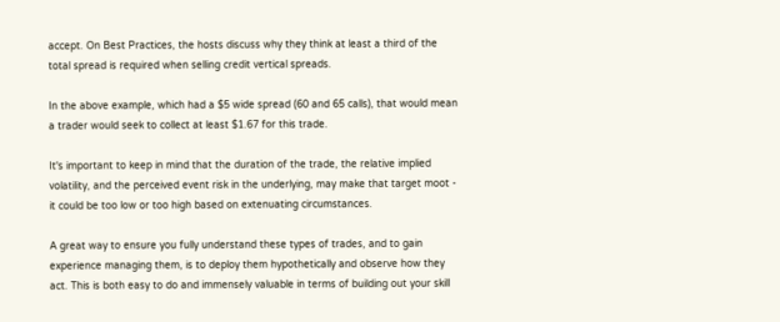accept. On Best Practices, the hosts discuss why they think at least a third of the total spread is required when selling credit vertical spreads.

In the above example, which had a $5 wide spread (60 and 65 calls), that would mean a trader would seek to collect at least $1.67 for this trade.

It's important to keep in mind that the duration of the trade, the relative implied volatility, and the perceived event risk in the underlying, may make that target moot - it could be too low or too high based on extenuating circumstances.

A great way to ensure you fully understand these types of trades, and to gain experience managing them, is to deploy them hypothetically and observe how they act. This is both easy to do and immensely valuable in terms of building out your skill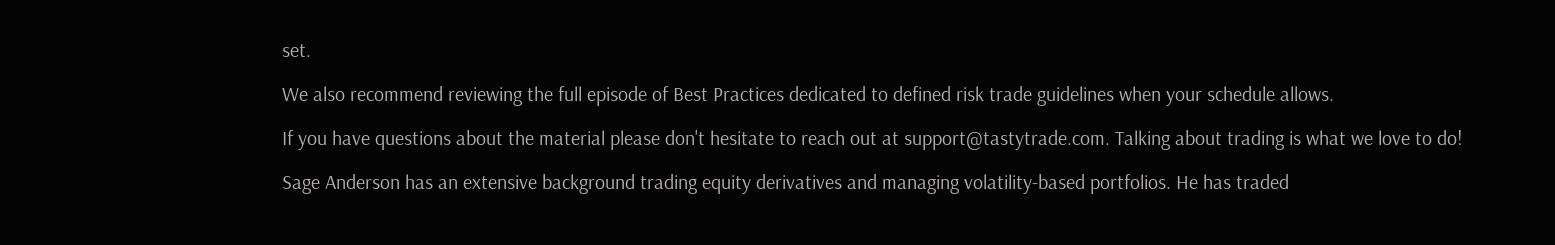set.

We also recommend reviewing the full episode of Best Practices dedicated to defined risk trade guidelines when your schedule allows.

If you have questions about the material please don't hesitate to reach out at support@tastytrade.com. Talking about trading is what we love to do!

Sage Anderson has an extensive background trading equity derivatives and managing volatility-based portfolios. He has traded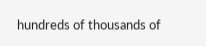hundreds of thousands of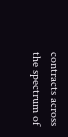contracts across the spectrum of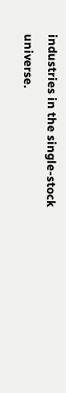industries in the single-stock universe.